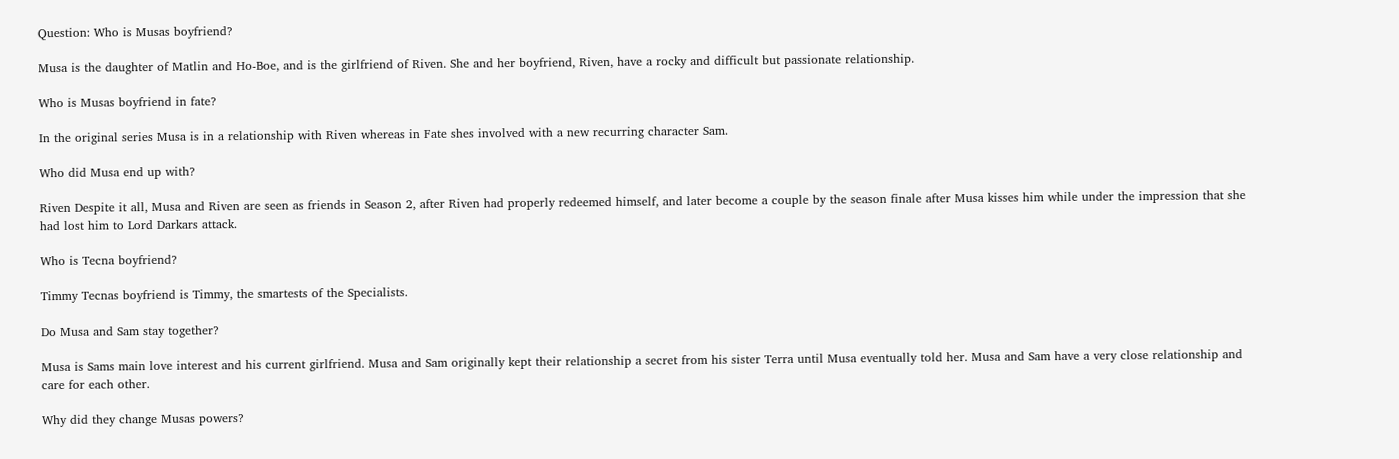Question: Who is Musas boyfriend?

Musa is the daughter of Matlin and Ho-Boe, and is the girlfriend of Riven. She and her boyfriend, Riven, have a rocky and difficult but passionate relationship.

Who is Musas boyfriend in fate?

In the original series Musa is in a relationship with Riven whereas in Fate shes involved with a new recurring character Sam.

Who did Musa end up with?

Riven Despite it all, Musa and Riven are seen as friends in Season 2, after Riven had properly redeemed himself, and later become a couple by the season finale after Musa kisses him while under the impression that she had lost him to Lord Darkars attack.

Who is Tecna boyfriend?

Timmy Tecnas boyfriend is Timmy, the smartests of the Specialists.

Do Musa and Sam stay together?

Musa is Sams main love interest and his current girlfriend. Musa and Sam originally kept their relationship a secret from his sister Terra until Musa eventually told her. Musa and Sam have a very close relationship and care for each other.

Why did they change Musas powers?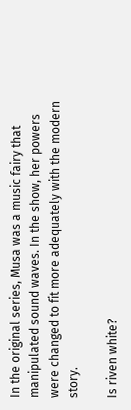In the original series, Musa was a music fairy that manipulated sound waves. In the show, her powers were changed to fit more adequately with the modern story.

Is riven white?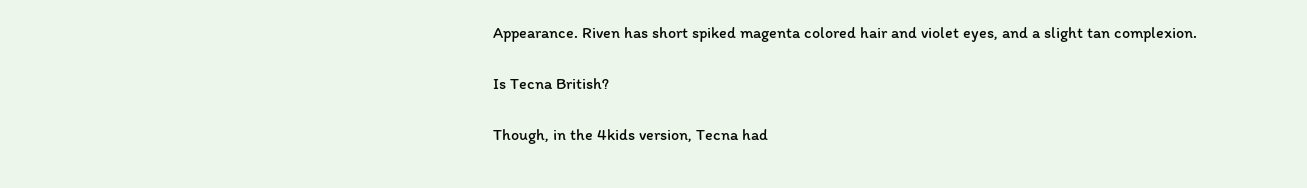Appearance. Riven has short spiked magenta colored hair and violet eyes, and a slight tan complexion.

Is Tecna British?

Though, in the 4kids version, Tecna had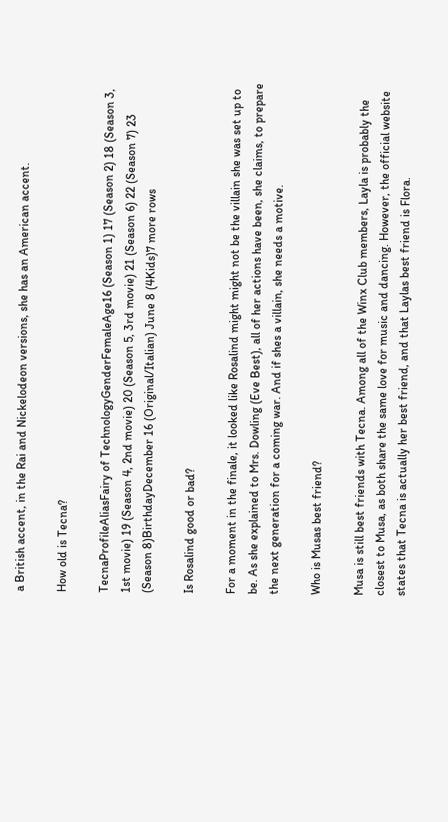a British accent, in the Rai and Nickelodeon versions, she has an American accent.

How old is Tecna?

TecnaProfileAliasFairy of TechnologyGenderFemaleAge16 (Season 1) 17 (Season 2) 18 (Season 3, 1st movie) 19 (Season 4, 2nd movie) 20 (Season 5, 3rd movie) 21 (Season 6) 22 (Season 7) 23 (Season 8)BirthdayDecember 16 (Original/Italian) June 8 (4Kids)7 more rows

Is Rosalind good or bad?

For a moment in the finale, it looked like Rosalind might might not be the villain she was set up to be. As she explained to Mrs. Dowling (Eve Best), all of her actions have been, she claims, to prepare the next generation for a coming war. And if shes a villain, she needs a motive.

Who is Musas best friend?

Musa is still best friends with Tecna. Among all of the Winx Club members, Layla is probably the closest to Musa, as both share the same love for music and dancing. However, the official website states that Tecna is actually her best friend, and that Laylas best friend is Flora.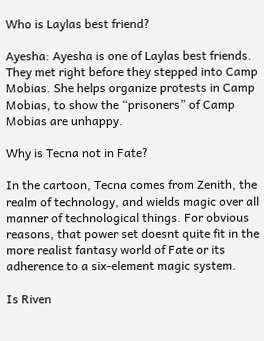Who is Laylas best friend?

Ayesha: Ayesha is one of Laylas best friends. They met right before they stepped into Camp Mobias. She helps organize protests in Camp Mobias, to show the “prisoners” of Camp Mobias are unhappy.

Why is Tecna not in Fate?

In the cartoon, Tecna comes from Zenith, the realm of technology, and wields magic over all manner of technological things. For obvious reasons, that power set doesnt quite fit in the more realist fantasy world of Fate or its adherence to a six-element magic system.

Is Riven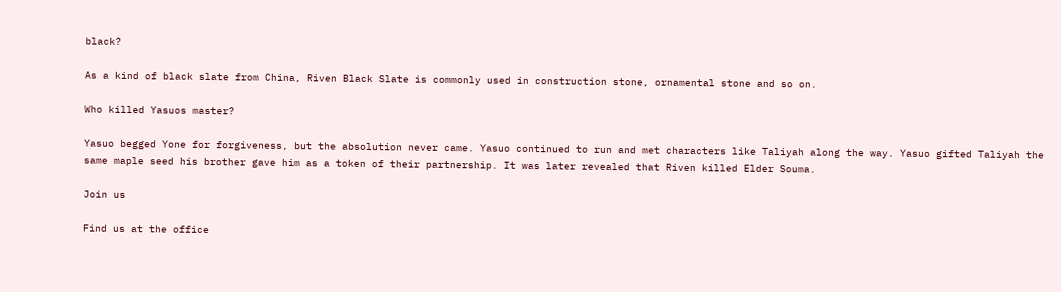black?

As a kind of black slate from China, Riven Black Slate is commonly used in construction stone, ornamental stone and so on.

Who killed Yasuos master?

Yasuo begged Yone for forgiveness, but the absolution never came. Yasuo continued to run and met characters like Taliyah along the way. Yasuo gifted Taliyah the same maple seed his brother gave him as a token of their partnership. It was later revealed that Riven killed Elder Souma.

Join us

Find us at the office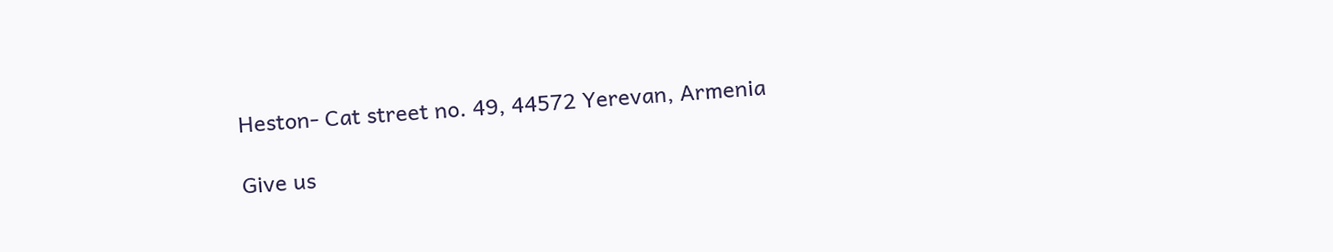Heston- Cat street no. 49, 44572 Yerevan, Armenia

Give us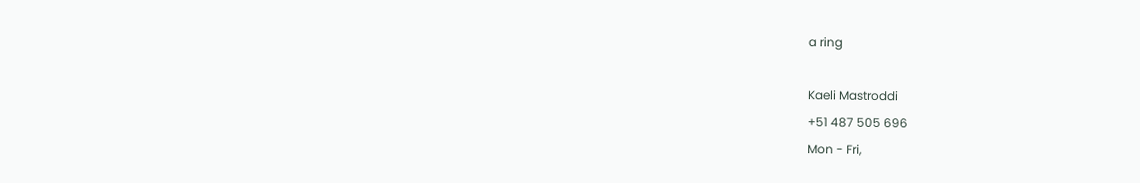a ring

Kaeli Mastroddi
+51 487 505 696
Mon - Fri,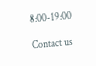8:00-19:00

Contact us